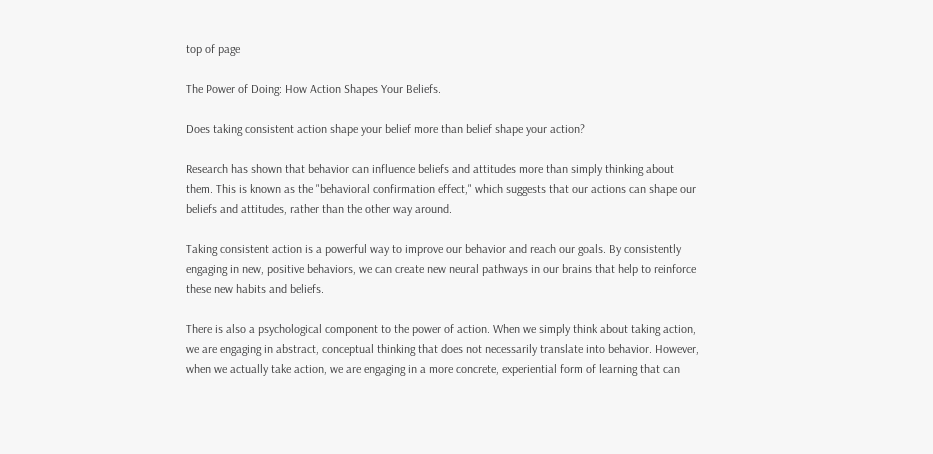top of page

The Power of Doing: How Action Shapes Your Beliefs.

Does taking consistent action shape your belief more than belief shape your action?

Research has shown that behavior can influence beliefs and attitudes more than simply thinking about them. This is known as the "behavioral confirmation effect," which suggests that our actions can shape our beliefs and attitudes, rather than the other way around.

Taking consistent action is a powerful way to improve our behavior and reach our goals. By consistently engaging in new, positive behaviors, we can create new neural pathways in our brains that help to reinforce these new habits and beliefs.

There is also a psychological component to the power of action. When we simply think about taking action, we are engaging in abstract, conceptual thinking that does not necessarily translate into behavior. However, when we actually take action, we are engaging in a more concrete, experiential form of learning that can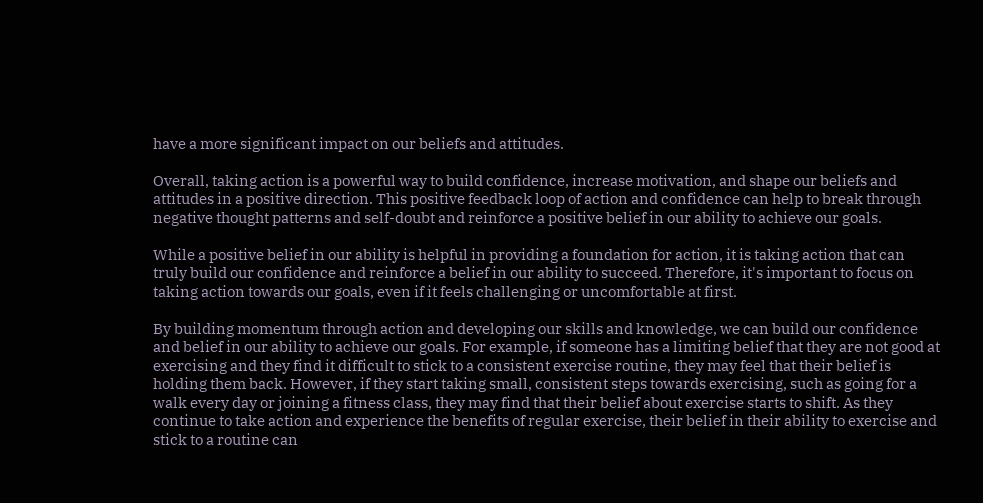have a more significant impact on our beliefs and attitudes.

Overall, taking action is a powerful way to build confidence, increase motivation, and shape our beliefs and attitudes in a positive direction. This positive feedback loop of action and confidence can help to break through negative thought patterns and self-doubt and reinforce a positive belief in our ability to achieve our goals.

While a positive belief in our ability is helpful in providing a foundation for action, it is taking action that can truly build our confidence and reinforce a belief in our ability to succeed. Therefore, it's important to focus on taking action towards our goals, even if it feels challenging or uncomfortable at first.

By building momentum through action and developing our skills and knowledge, we can build our confidence and belief in our ability to achieve our goals. For example, if someone has a limiting belief that they are not good at exercising and they find it difficult to stick to a consistent exercise routine, they may feel that their belief is holding them back. However, if they start taking small, consistent steps towards exercising, such as going for a walk every day or joining a fitness class, they may find that their belief about exercise starts to shift. As they continue to take action and experience the benefits of regular exercise, their belief in their ability to exercise and stick to a routine can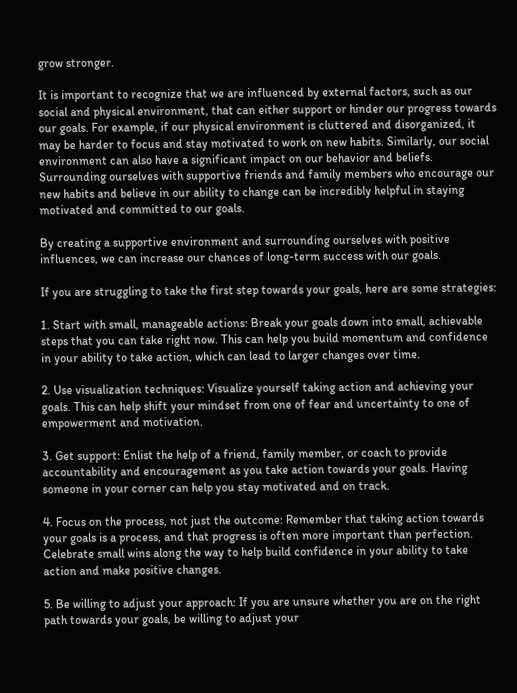grow stronger.

It is important to recognize that we are influenced by external factors, such as our social and physical environment, that can either support or hinder our progress towards our goals. For example, if our physical environment is cluttered and disorganized, it may be harder to focus and stay motivated to work on new habits. Similarly, our social environment can also have a significant impact on our behavior and beliefs. Surrounding ourselves with supportive friends and family members who encourage our new habits and believe in our ability to change can be incredibly helpful in staying motivated and committed to our goals.

By creating a supportive environment and surrounding ourselves with positive influences, we can increase our chances of long-term success with our goals.

If you are struggling to take the first step towards your goals, here are some strategies:

1. Start with small, manageable actions: Break your goals down into small, achievable steps that you can take right now. This can help you build momentum and confidence in your ability to take action, which can lead to larger changes over time.

2. Use visualization techniques: Visualize yourself taking action and achieving your goals. This can help shift your mindset from one of fear and uncertainty to one of empowerment and motivation.

3. Get support: Enlist the help of a friend, family member, or coach to provide accountability and encouragement as you take action towards your goals. Having someone in your corner can help you stay motivated and on track.

4. Focus on the process, not just the outcome: Remember that taking action towards your goals is a process, and that progress is often more important than perfection. Celebrate small wins along the way to help build confidence in your ability to take action and make positive changes.

5. Be willing to adjust your approach: If you are unsure whether you are on the right path towards your goals, be willing to adjust your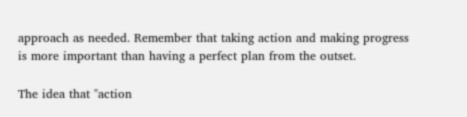approach as needed. Remember that taking action and making progress is more important than having a perfect plan from the outset.

The idea that "action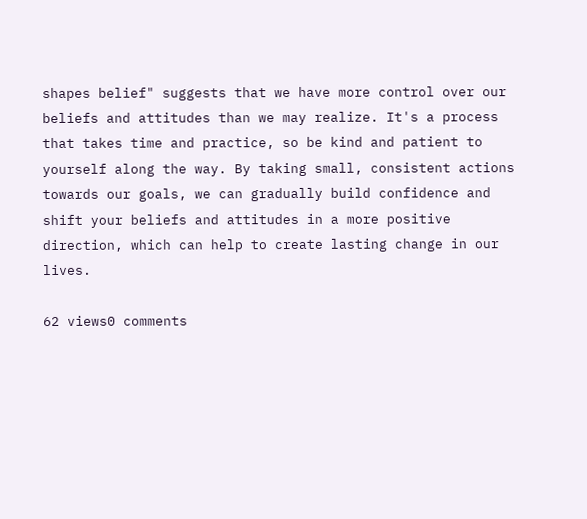shapes belief" suggests that we have more control over our beliefs and attitudes than we may realize. It's a process that takes time and practice, so be kind and patient to yourself along the way. By taking small, consistent actions towards our goals, we can gradually build confidence and shift your beliefs and attitudes in a more positive direction, which can help to create lasting change in our lives.

62 views0 comments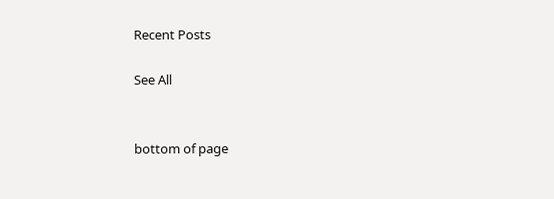Recent Posts

See All


bottom of page